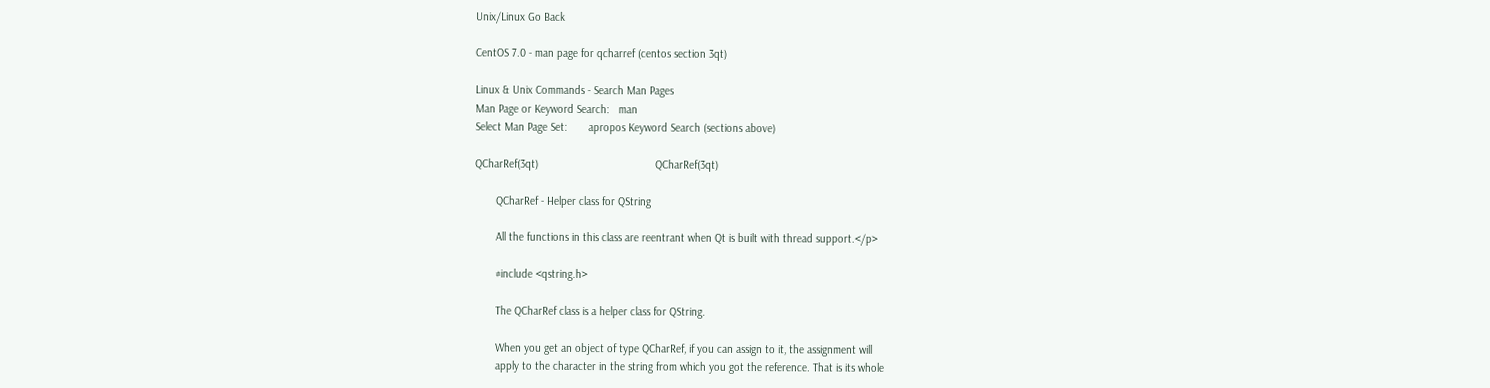Unix/Linux Go Back

CentOS 7.0 - man page for qcharref (centos section 3qt)

Linux & Unix Commands - Search Man Pages
Man Page or Keyword Search:   man
Select Man Page Set:       apropos Keyword Search (sections above)

QCharRef(3qt)                                       QCharRef(3qt)

       QCharRef - Helper class for QString

       All the functions in this class are reentrant when Qt is built with thread support.</p>

       #include <qstring.h>

       The QCharRef class is a helper class for QString.

       When you get an object of type QCharRef, if you can assign to it, the assignment will
       apply to the character in the string from which you got the reference. That is its whole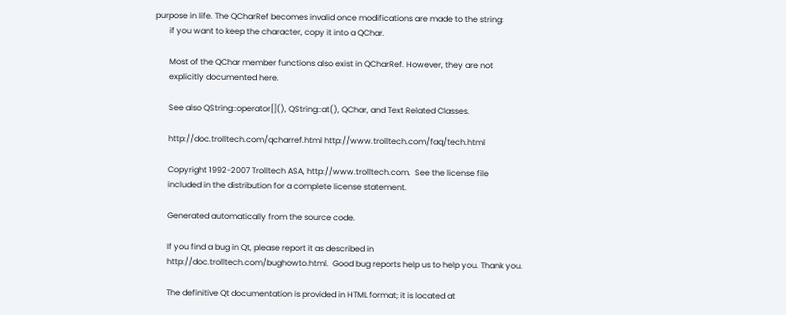purpose in life. The QCharRef becomes invalid once modifications are made to the string:
       if you want to keep the character, copy it into a QChar.

       Most of the QChar member functions also exist in QCharRef. However, they are not
       explicitly documented here.

       See also QString::operator[](), QString::at(), QChar, and Text Related Classes.

       http://doc.trolltech.com/qcharref.html http://www.trolltech.com/faq/tech.html

       Copyright 1992-2007 Trolltech ASA, http://www.trolltech.com.  See the license file
       included in the distribution for a complete license statement.

       Generated automatically from the source code.

       If you find a bug in Qt, please report it as described in
       http://doc.trolltech.com/bughowto.html.  Good bug reports help us to help you. Thank you.

       The definitive Qt documentation is provided in HTML format; it is located at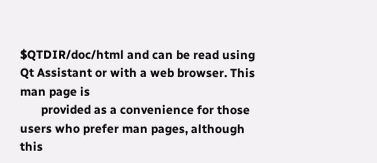$QTDIR/doc/html and can be read using Qt Assistant or with a web browser. This man page is
       provided as a convenience for those users who prefer man pages, although this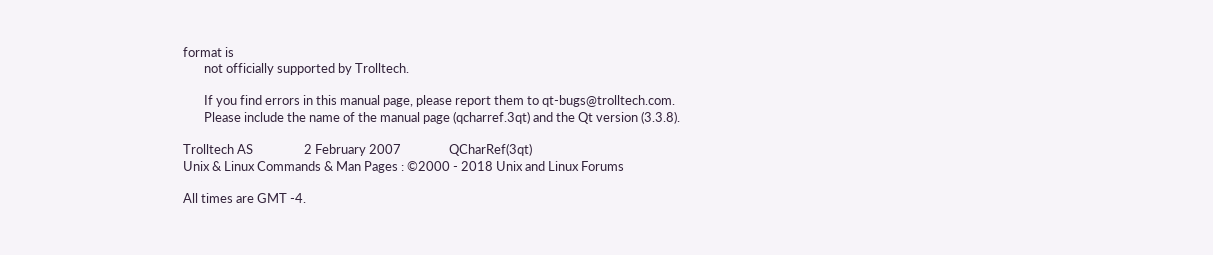format is
       not officially supported by Trolltech.

       If you find errors in this manual page, please report them to qt-bugs@trolltech.com.
       Please include the name of the manual page (qcharref.3qt) and the Qt version (3.3.8).

Trolltech AS                 2 February 2007                QCharRef(3qt)
Unix & Linux Commands & Man Pages : ©2000 - 2018 Unix and Linux Forums

All times are GMT -4.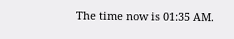The time now is 01:35 AM.